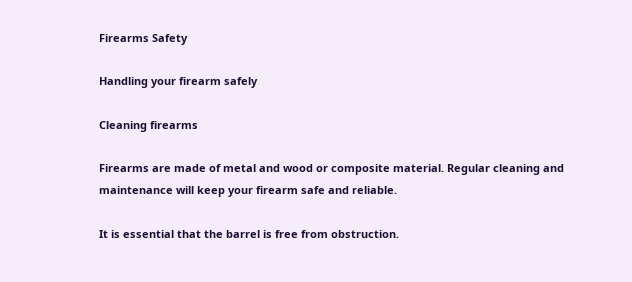Firearms Safety

Handling your firearm safely

Cleaning firearms

Firearms are made of metal and wood or composite material. Regular cleaning and maintenance will keep your firearm safe and reliable.

It is essential that the barrel is free from obstruction.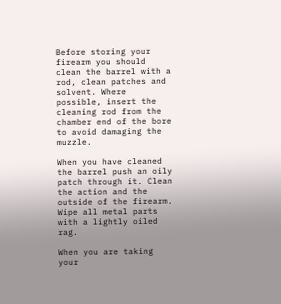Before storing your firearm you should clean the barrel with a rod, clean patches and solvent. Where possible, insert the cleaning rod from the chamber end of the bore to avoid damaging the muzzle.

When you have cleaned the barrel push an oily patch through it. Clean the action and the outside of the firearm. Wipe all metal parts with a lightly oiled rag.

When you are taking your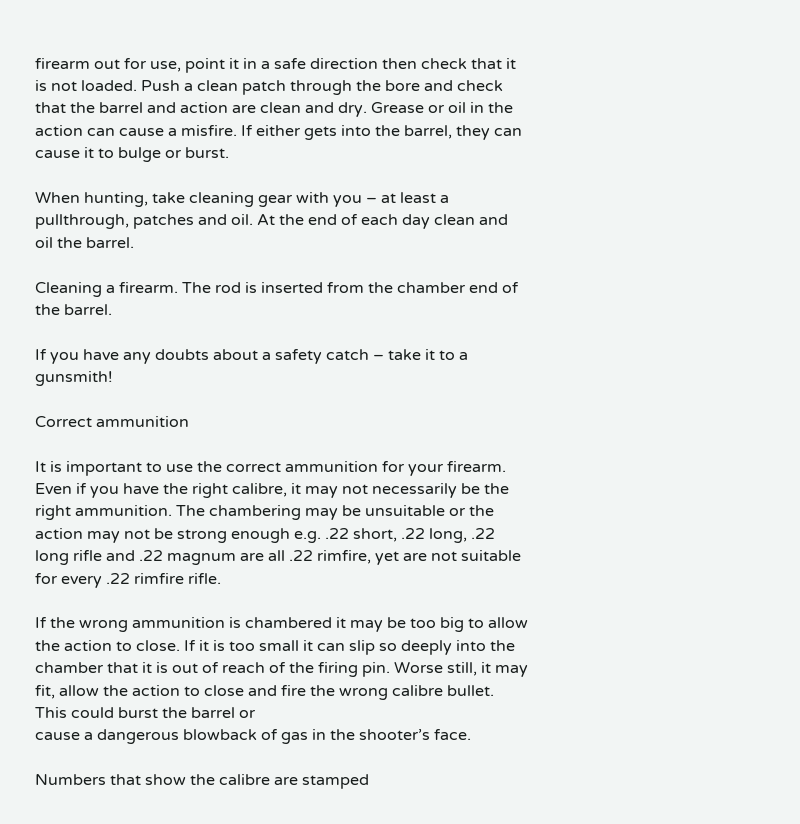firearm out for use, point it in a safe direction then check that it is not loaded. Push a clean patch through the bore and check that the barrel and action are clean and dry. Grease or oil in the action can cause a misfire. If either gets into the barrel, they can cause it to bulge or burst.

When hunting, take cleaning gear with you – at least a pullthrough, patches and oil. At the end of each day clean and oil the barrel.

Cleaning a firearm. The rod is inserted from the chamber end of the barrel.

If you have any doubts about a safety catch – take it to a gunsmith!

Correct ammunition

It is important to use the correct ammunition for your firearm. Even if you have the right calibre, it may not necessarily be the right ammunition. The chambering may be unsuitable or the action may not be strong enough e.g. .22 short, .22 long, .22 long rifle and .22 magnum are all .22 rimfire, yet are not suitable for every .22 rimfire rifle.

If the wrong ammunition is chambered it may be too big to allow the action to close. If it is too small it can slip so deeply into the chamber that it is out of reach of the firing pin. Worse still, it may fit, allow the action to close and fire the wrong calibre bullet. This could burst the barrel or
cause a dangerous blowback of gas in the shooter’s face.

Numbers that show the calibre are stamped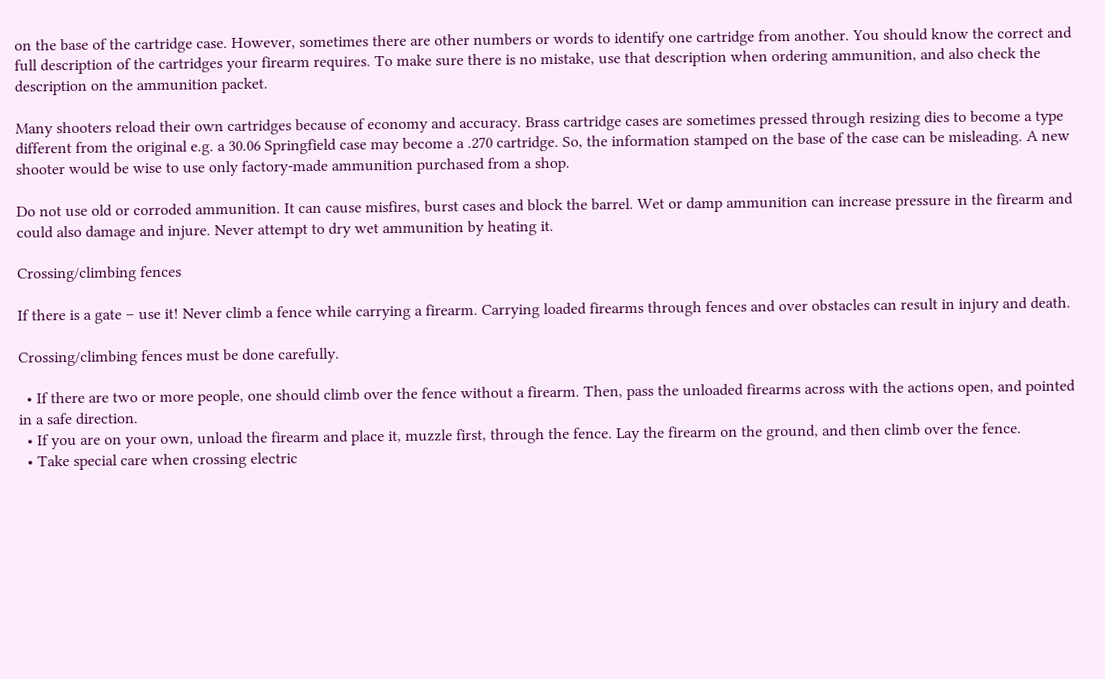on the base of the cartridge case. However, sometimes there are other numbers or words to identify one cartridge from another. You should know the correct and full description of the cartridges your firearm requires. To make sure there is no mistake, use that description when ordering ammunition, and also check the description on the ammunition packet.

Many shooters reload their own cartridges because of economy and accuracy. Brass cartridge cases are sometimes pressed through resizing dies to become a type different from the original e.g. a 30.06 Springfield case may become a .270 cartridge. So, the information stamped on the base of the case can be misleading. A new shooter would be wise to use only factory-made ammunition purchased from a shop.

Do not use old or corroded ammunition. It can cause misfires, burst cases and block the barrel. Wet or damp ammunition can increase pressure in the firearm and could also damage and injure. Never attempt to dry wet ammunition by heating it.

Crossing/climbing fences

If there is a gate – use it! Never climb a fence while carrying a firearm. Carrying loaded firearms through fences and over obstacles can result in injury and death.

Crossing/climbing fences must be done carefully.

  • If there are two or more people, one should climb over the fence without a firearm. Then, pass the unloaded firearms across with the actions open, and pointed in a safe direction.
  • If you are on your own, unload the firearm and place it, muzzle first, through the fence. Lay the firearm on the ground, and then climb over the fence.
  • Take special care when crossing electric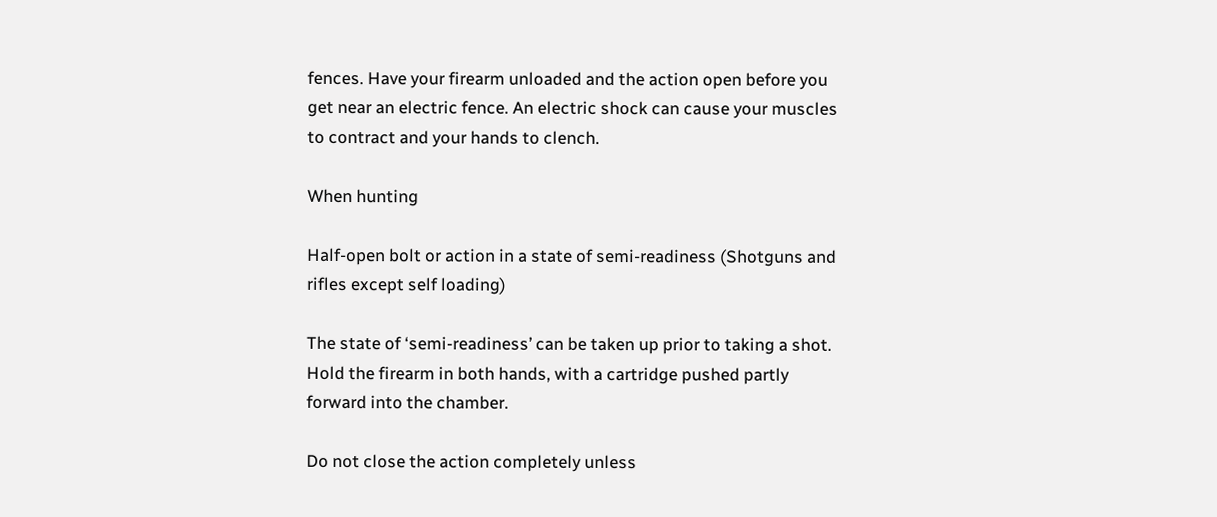fences. Have your firearm unloaded and the action open before you get near an electric fence. An electric shock can cause your muscles to contract and your hands to clench.

When hunting

Half-open bolt or action in a state of semi-readiness (Shotguns and rifles except self loading)

The state of ‘semi-readiness’ can be taken up prior to taking a shot. Hold the firearm in both hands, with a cartridge pushed partly forward into the chamber.

Do not close the action completely unless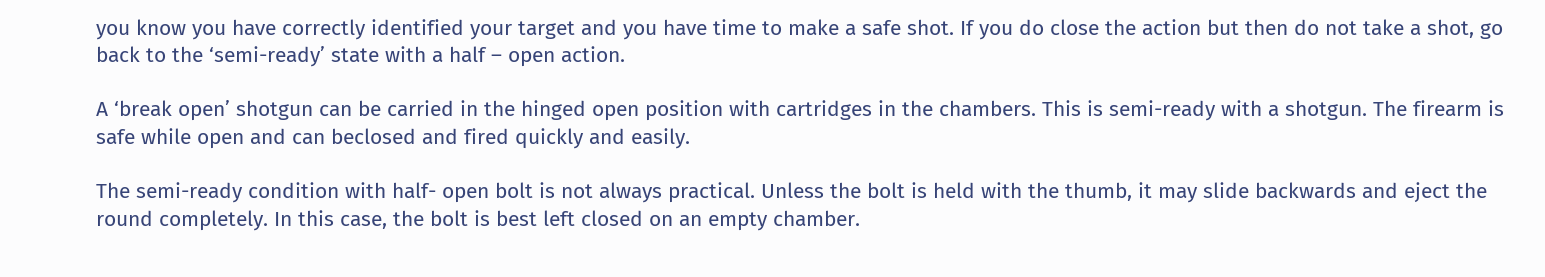you know you have correctly identified your target and you have time to make a safe shot. If you do close the action but then do not take a shot, go back to the ‘semi-ready’ state with a half – open action.

A ‘break open’ shotgun can be carried in the hinged open position with cartridges in the chambers. This is semi-ready with a shotgun. The firearm is safe while open and can beclosed and fired quickly and easily.

The semi-ready condition with half- open bolt is not always practical. Unless the bolt is held with the thumb, it may slide backwards and eject the round completely. In this case, the bolt is best left closed on an empty chamber.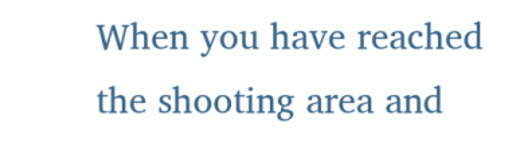When you have reached the shooting area and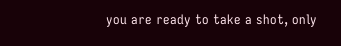you are ready to take a shot, only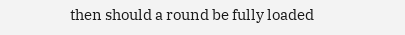then should a round be fully loaded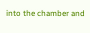into the chamber and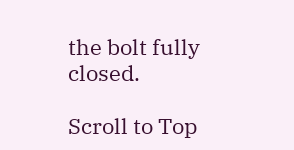the bolt fully closed.

Scroll to Top